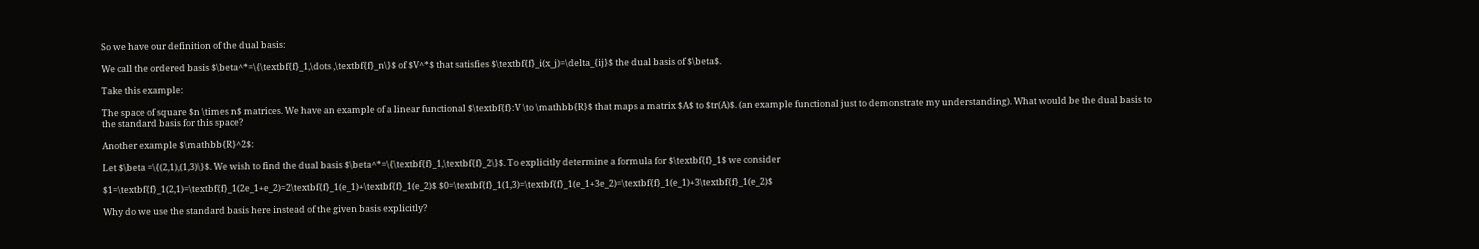So we have our definition of the dual basis:

We call the ordered basis $\beta^*=\{\textbf{f}_1,\dots ,\textbf{f}_n\}$ of $V^*$ that satisfies $\textbf{f}_i(x_j)=\delta_{ij}$ the dual basis of $\beta$.

Take this example:

The space of square $n \times n$ matrices. We have an example of a linear functional $\textbf{f}:V \to \mathbb{R}$ that maps a matrix $A$ to $tr(A)$. (an example functional just to demonstrate my understanding). What would be the dual basis to the standard basis for this space?

Another example $\mathbb{R}^2$:

Let $\beta =\{(2,1),(1,3)\}$. We wish to find the dual basis $\beta^*=\{\textbf{f}_1,\textbf{f}_2\}$. To explicitly determine a formula for $\textbf{f}_1$ we consider

$1=\textbf{f}_1(2,1)=\textbf{f}_1(2e_1+e_2)=2\textbf{f}_1(e_1)+\textbf{f}_1(e_2)$ $0=\textbf{f}_1(1,3)=\textbf{f}_1(e_1+3e_2)=\textbf{f}_1(e_1)+3\textbf{f}_1(e_2)$

Why do we use the standard basis here instead of the given basis explicitly?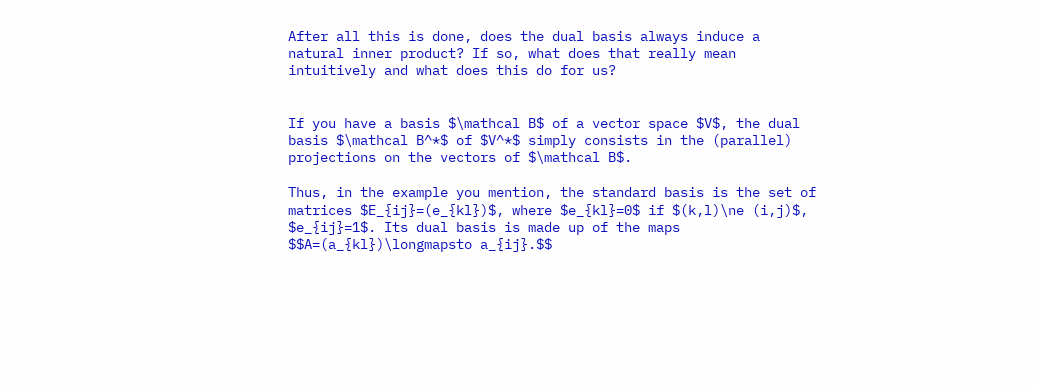After all this is done, does the dual basis always induce a natural inner product? If so, what does that really mean intuitively and what does this do for us?


If you have a basis $\mathcal B$ of a vector space $V$, the dual basis $\mathcal B^*$ of $V^*$ simply consists in the (parallel) projections on the vectors of $\mathcal B$.

Thus, in the example you mention, the standard basis is the set of matrices $E_{ij}=(e_{kl})$, where $e_{kl}=0$ if $(k,l)\ne (i,j)$, $e_{ij}=1$. Its dual basis is made up of the maps $$A=(a_{kl})\longmapsto a_{ij}.$$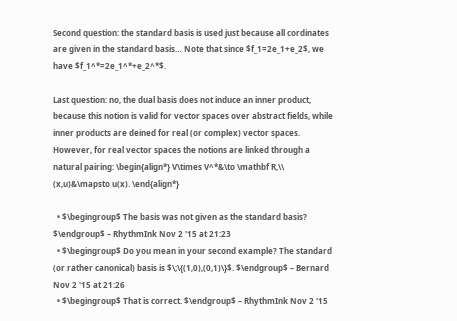Second question: the standard basis is used just because all cordinates are given in the standard basis… Note that since $f_1=2e_1+e_2$, we have $f_1^*=2e_1^*+e_2^*$.

Last question: no, the dual basis does not induce an inner product, because this notion is valid for vector spaces over abstract fields, while inner products are deined for real (or complex) vector spaces. However, for real vector spaces the notions are linked through a natural pairing: \begin{align*} V\times V^*&\to \mathbf R,\\ (x,u)&\mapsto u(x). \end{align*}

  • $\begingroup$ The basis was not given as the standard basis? $\endgroup$ – RhythmInk Nov 2 '15 at 21:23
  • $\begingroup$ Do you mean in your second example? The standard (or rather canonical) basis is $\;\{(1,0),(0,1)\}$. $\endgroup$ – Bernard Nov 2 '15 at 21:26
  • $\begingroup$ That is correct. $\endgroup$ – RhythmInk Nov 2 '15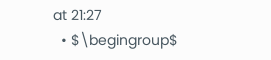at 21:27
  • $\begingroup$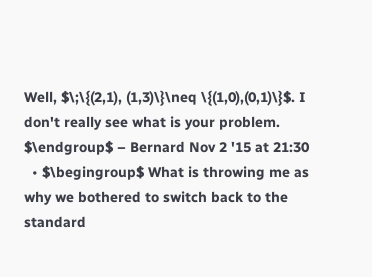Well, $\;\{(2,1), (1,3)\}\neq \{(1,0),(0,1)\}$. I don't really see what is your problem. $\endgroup$ – Bernard Nov 2 '15 at 21:30
  • $\begingroup$ What is throwing me as why we bothered to switch back to the standard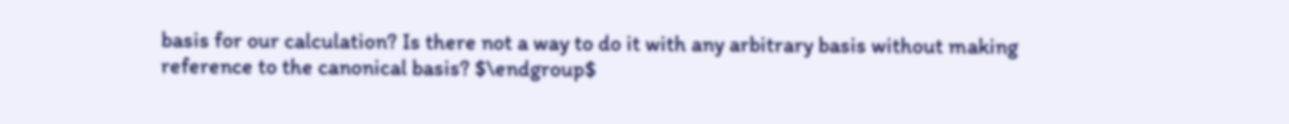basis for our calculation? Is there not a way to do it with any arbitrary basis without making reference to the canonical basis? $\endgroup$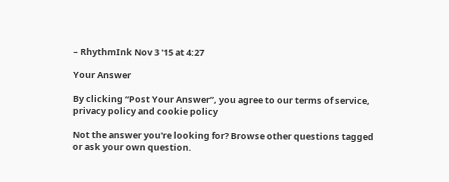– RhythmInk Nov 3 '15 at 4:27

Your Answer

By clicking “Post Your Answer”, you agree to our terms of service, privacy policy and cookie policy

Not the answer you're looking for? Browse other questions tagged or ask your own question.